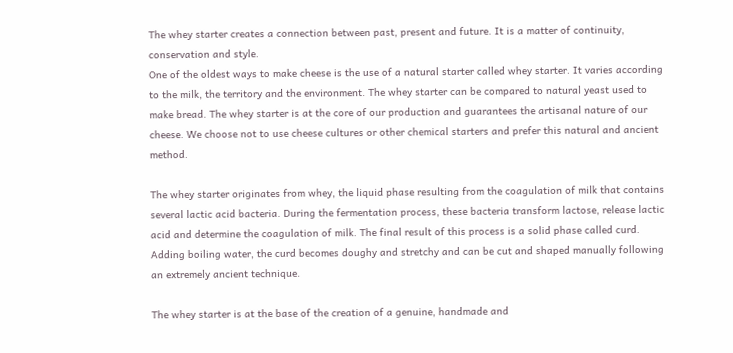The whey starter creates a connection between past, present and future. It is a matter of continuity, conservation and style.
One of the oldest ways to make cheese is the use of a natural starter called whey starter. It varies according to the milk, the territory and the environment. The whey starter can be compared to natural yeast used to make bread. The whey starter is at the core of our production and guarantees the artisanal nature of our cheese. We choose not to use cheese cultures or other chemical starters and prefer this natural and ancient method.

The whey starter originates from whey, the liquid phase resulting from the coagulation of milk that contains several lactic acid bacteria. During the fermentation process, these bacteria transform lactose, release lactic acid and determine the coagulation of milk. The final result of this process is a solid phase called curd. Adding boiling water, the curd becomes doughy and stretchy and can be cut and shaped manually following an extremely ancient technique.

The whey starter is at the base of the creation of a genuine, handmade and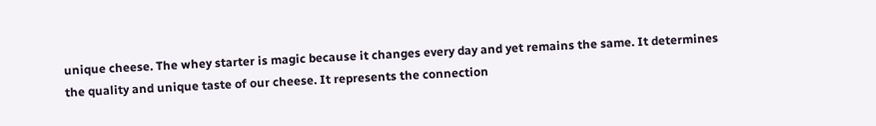unique cheese. The whey starter is magic because it changes every day and yet remains the same. It determines the quality and unique taste of our cheese. It represents the connection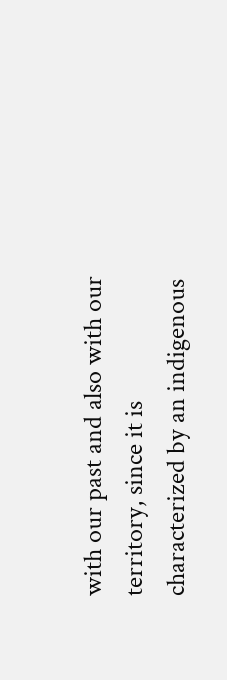with our past and also with our territory, since it is characterized by an indigenous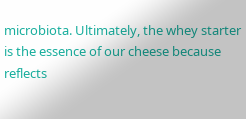microbiota. Ultimately, the whey starter is the essence of our cheese because reflects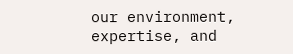our environment, expertise, and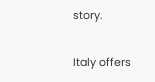story.

Italy offers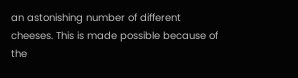an astonishing number of different cheeses. This is made possible because of the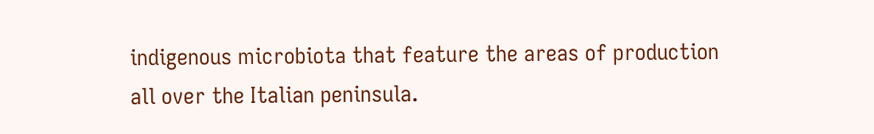indigenous microbiota that feature the areas of production all over the Italian peninsula.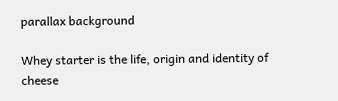parallax background

Whey starter is the life, origin and identity of cheese